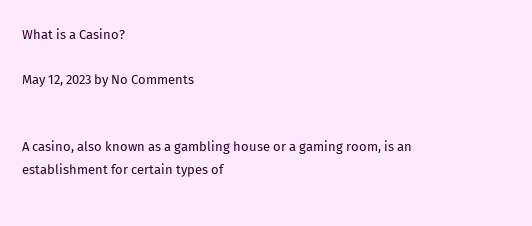What is a Casino?

May 12, 2023 by No Comments


A casino, also known as a gambling house or a gaming room, is an establishment for certain types of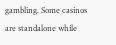gambling. Some casinos are standalone while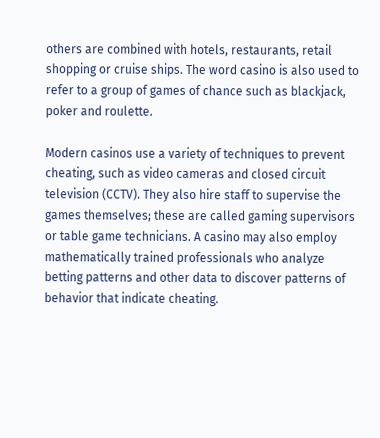others are combined with hotels, restaurants, retail shopping or cruise ships. The word casino is also used to refer to a group of games of chance such as blackjack, poker and roulette.

Modern casinos use a variety of techniques to prevent cheating, such as video cameras and closed circuit television (CCTV). They also hire staff to supervise the games themselves; these are called gaming supervisors or table game technicians. A casino may also employ mathematically trained professionals who analyze betting patterns and other data to discover patterns of behavior that indicate cheating.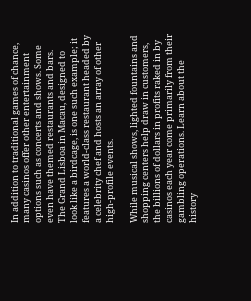In addition to traditional games of chance, many casinos offer other entertainment options such as concerts and shows. Some even have themed restaurants and bars. The Grand Lisboa in Macau, designed to look like a birdcage, is one such example; it features a world-class restaurant headed by a celebrity chef and hosts an array of other high-profile events.

While musical shows, lighted fountains and shopping centers help draw in customers, the billions of dollars in profits raked in by casinos each year come primarily from their gambling operations. Learn about the history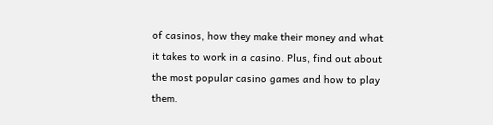of casinos, how they make their money and what it takes to work in a casino. Plus, find out about the most popular casino games and how to play them.